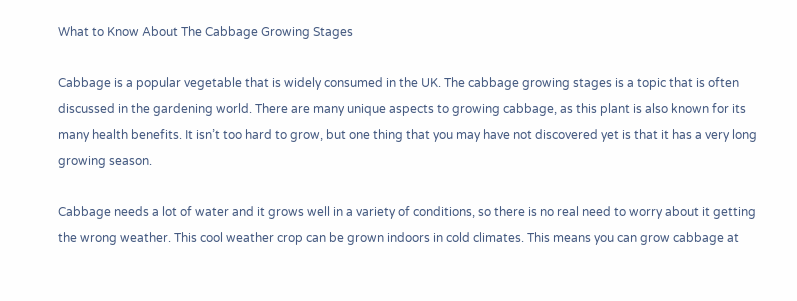What to Know About The Cabbage Growing Stages

Cabbage is a popular vegetable that is widely consumed in the UK. The cabbage growing stages is a topic that is often discussed in the gardening world. There are many unique aspects to growing cabbage, as this plant is also known for its many health benefits. It isn’t too hard to grow, but one thing that you may have not discovered yet is that it has a very long growing season.

Cabbage needs a lot of water and it grows well in a variety of conditions, so there is no real need to worry about it getting the wrong weather. This cool weather crop can be grown indoors in cold climates. This means you can grow cabbage at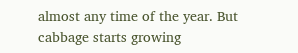almost any time of the year. But cabbage starts growing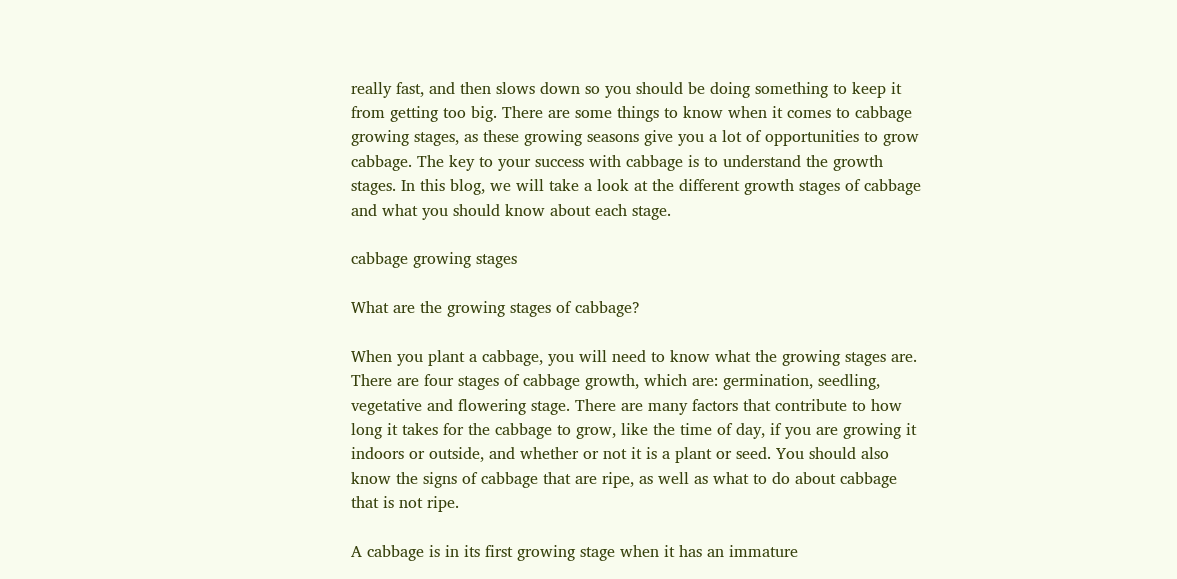really fast, and then slows down so you should be doing something to keep it from getting too big. There are some things to know when it comes to cabbage growing stages, as these growing seasons give you a lot of opportunities to grow cabbage. The key to your success with cabbage is to understand the growth stages. In this blog, we will take a look at the different growth stages of cabbage and what you should know about each stage.

cabbage growing stages

What are the growing stages of cabbage?

When you plant a cabbage, you will need to know what the growing stages are. There are four stages of cabbage growth, which are: germination, seedling, vegetative and flowering stage. There are many factors that contribute to how long it takes for the cabbage to grow, like the time of day, if you are growing it indoors or outside, and whether or not it is a plant or seed. You should also know the signs of cabbage that are ripe, as well as what to do about cabbage that is not ripe.

A cabbage is in its first growing stage when it has an immature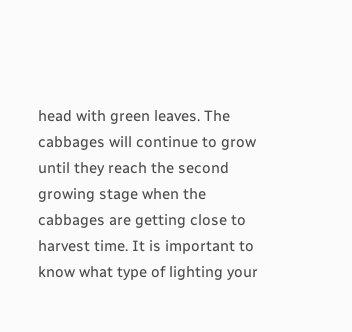head with green leaves. The cabbages will continue to grow until they reach the second growing stage when the cabbages are getting close to harvest time. It is important to know what type of lighting your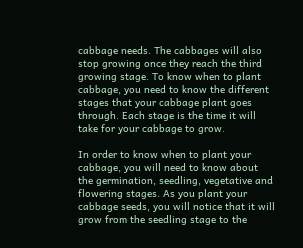cabbage needs. The cabbages will also stop growing once they reach the third growing stage. To know when to plant cabbage, you need to know the different stages that your cabbage plant goes through. Each stage is the time it will take for your cabbage to grow.

In order to know when to plant your cabbage, you will need to know about the germination, seedling, vegetative and flowering stages. As you plant your cabbage seeds, you will notice that it will grow from the seedling stage to the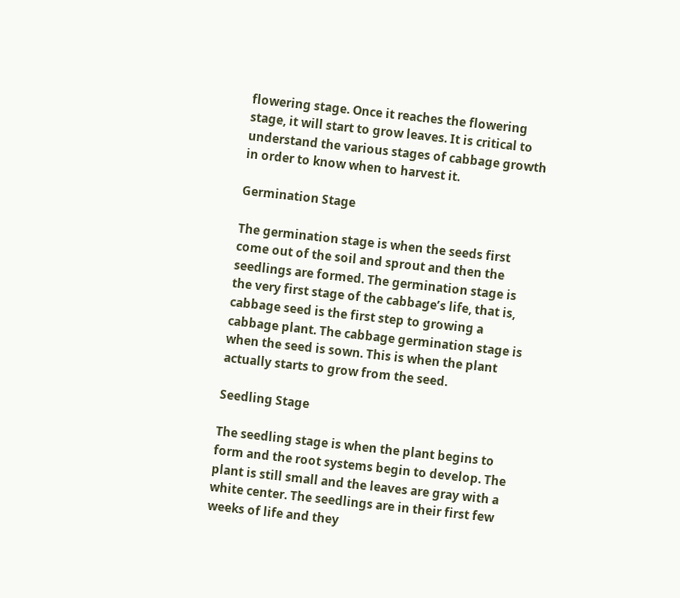flowering stage. Once it reaches the flowering stage, it will start to grow leaves. It is critical to understand the various stages of cabbage growth in order to know when to harvest it.

Germination Stage

The germination stage is when the seeds first come out of the soil and sprout and then the seedlings are formed. The germination stage is the very first stage of the cabbage’s life, that is, cabbage seed is the first step to growing a cabbage plant. The cabbage germination stage is when the seed is sown. This is when the plant actually starts to grow from the seed.

Seedling Stage

The seedling stage is when the plant begins to form and the root systems begin to develop. The plant is still small and the leaves are gray with a white center. The seedlings are in their first few weeks of life and they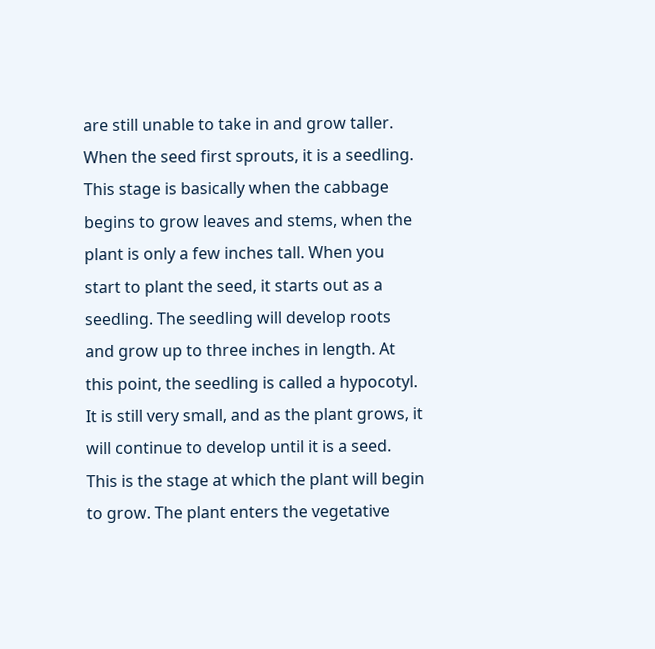are still unable to take in and grow taller. When the seed first sprouts, it is a seedling. This stage is basically when the cabbage begins to grow leaves and stems, when the plant is only a few inches tall. When you start to plant the seed, it starts out as a seedling. The seedling will develop roots and grow up to three inches in length. At this point, the seedling is called a hypocotyl. It is still very small, and as the plant grows, it will continue to develop until it is a seed. This is the stage at which the plant will begin to grow. The plant enters the vegetative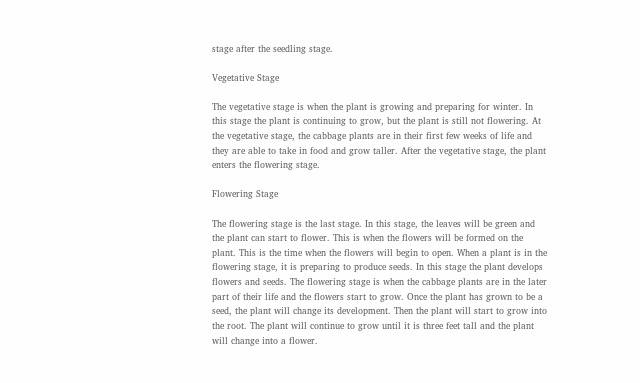stage after the seedling stage.

Vegetative Stage

The vegetative stage is when the plant is growing and preparing for winter. In this stage the plant is continuing to grow, but the plant is still not flowering. At the vegetative stage, the cabbage plants are in their first few weeks of life and they are able to take in food and grow taller. After the vegetative stage, the plant enters the flowering stage.

Flowering Stage

The flowering stage is the last stage. In this stage, the leaves will be green and the plant can start to flower. This is when the flowers will be formed on the plant. This is the time when the flowers will begin to open. When a plant is in the flowering stage, it is preparing to produce seeds. In this stage the plant develops flowers and seeds. The flowering stage is when the cabbage plants are in the later part of their life and the flowers start to grow. Once the plant has grown to be a seed, the plant will change its development. Then the plant will start to grow into the root. The plant will continue to grow until it is three feet tall and the plant will change into a flower.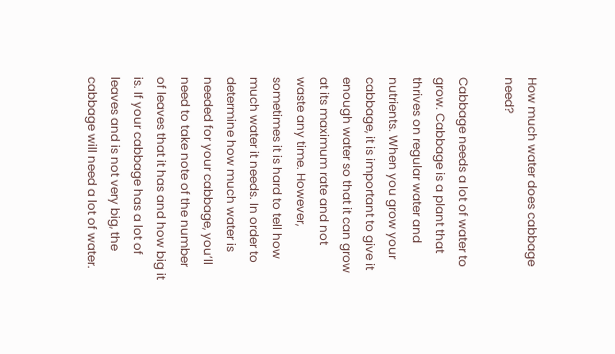How much water does cabbage need?

Cabbage needs a lot of water to grow. Cabbage is a plant that thrives on regular water and nutrients. When you grow your cabbage, it is important to give it enough water so that it can grow at its maximum rate and not waste any time. However, sometimes it is hard to tell how much water it needs. In order to determine how much water is needed for your cabbage, you’ll need to take note of the number of leaves that it has and how big it is. If your cabbage has a lot of leaves and is not very big, the cabbage will need a lot of water.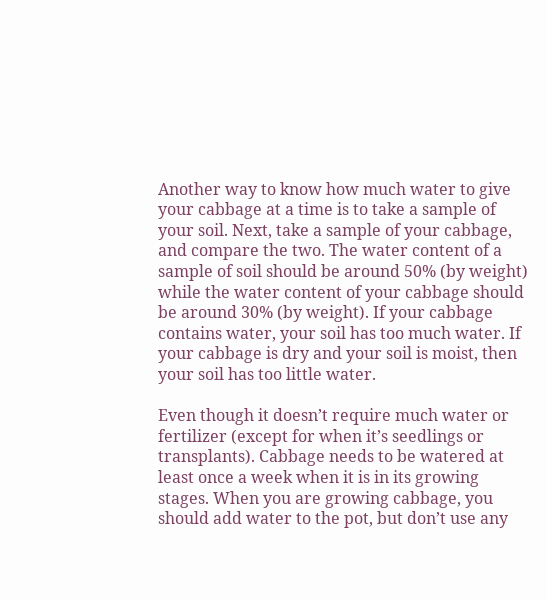Another way to know how much water to give your cabbage at a time is to take a sample of your soil. Next, take a sample of your cabbage, and compare the two. The water content of a sample of soil should be around 50% (by weight) while the water content of your cabbage should be around 30% (by weight). If your cabbage contains water, your soil has too much water. If your cabbage is dry and your soil is moist, then your soil has too little water.

Even though it doesn’t require much water or fertilizer (except for when it’s seedlings or transplants). Cabbage needs to be watered at least once a week when it is in its growing stages. When you are growing cabbage, you should add water to the pot, but don’t use any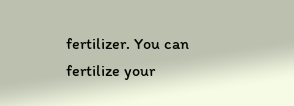fertilizer. You can fertilize your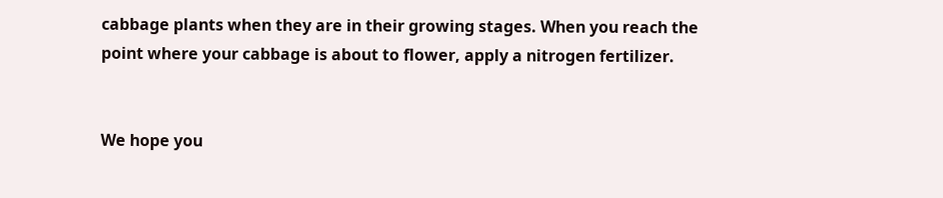cabbage plants when they are in their growing stages. When you reach the point where your cabbage is about to flower, apply a nitrogen fertilizer.


We hope you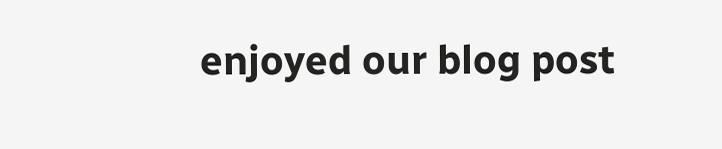enjoyed our blog post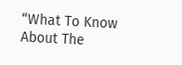“What To Know About The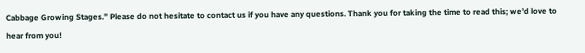Cabbage Growing Stages.” Please do not hesitate to contact us if you have any questions. Thank you for taking the time to read this; we’d love to hear from you!